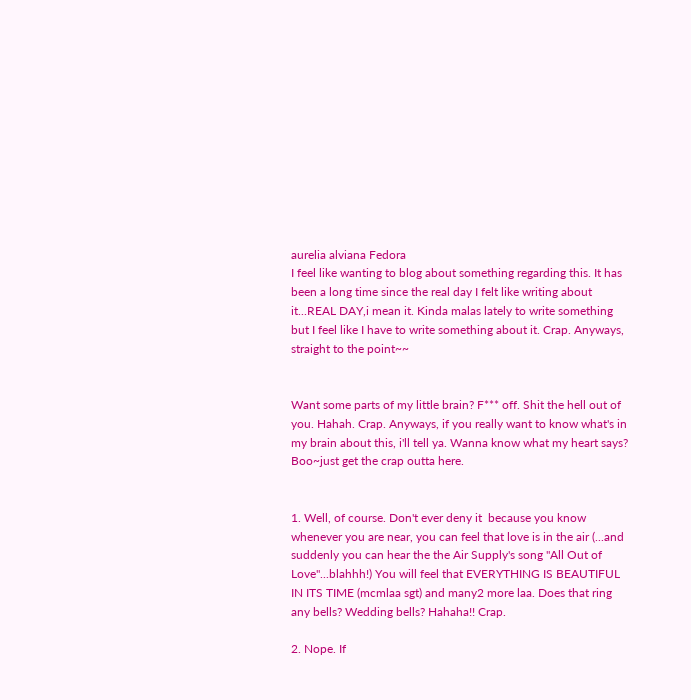aurelia alviana Fedora
I feel like wanting to blog about something regarding this. It has been a long time since the real day I felt like writing about it...REAL DAY,i mean it. Kinda malas lately to write something but I feel like I have to write something about it. Crap. Anyways, straight to the point~~


Want some parts of my little brain? F*** off. Shit the hell out of you. Hahah. Crap. Anyways, if you really want to know what's in my brain about this, i'll tell ya. Wanna know what my heart says? Boo~just get the crap outta here.


1. Well, of course. Don't ever deny it  because you know whenever you are near, you can feel that love is in the air (...and suddenly you can hear the the Air Supply's song "All Out of Love"...blahhh!) You will feel that EVERYTHING IS BEAUTIFUL IN ITS TIME (mcmlaa sgt) and many2 more laa. Does that ring any bells? Wedding bells? Hahaha!! Crap.

2. Nope. If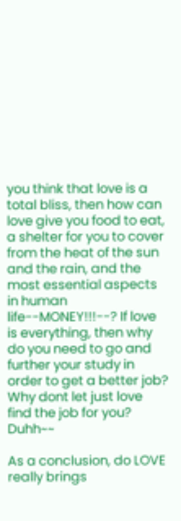you think that love is a total bliss, then how can love give you food to eat, a shelter for you to cover from the heat of the sun and the rain, and the most essential aspects in human life--MONEY!!!--? If love is everything, then why do you need to go and further your study in order to get a better job? Why dont let just love find the job for you? Duhh~~

As a conclusion, do LOVE really brings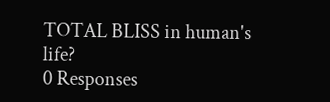TOTAL BLISS in human's life?
0 Responses